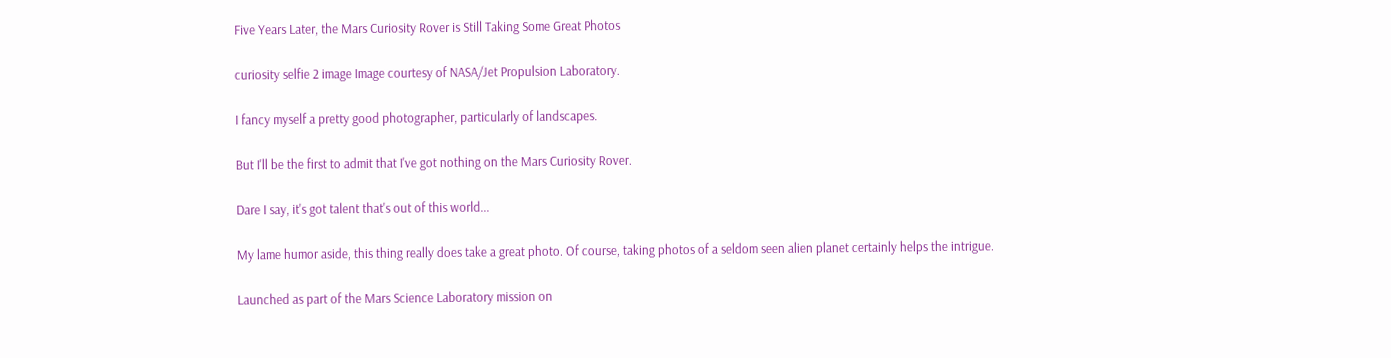Five Years Later, the Mars Curiosity Rover is Still Taking Some Great Photos

curiosity selfie 2 image Image courtesy of NASA/Jet Propulsion Laboratory.

I fancy myself a pretty good photographer, particularly of landscapes.

But I'll be the first to admit that I've got nothing on the Mars Curiosity Rover.

Dare I say, it's got talent that's out of this world...

My lame humor aside, this thing really does take a great photo. Of course, taking photos of a seldom seen alien planet certainly helps the intrigue.

Launched as part of the Mars Science Laboratory mission on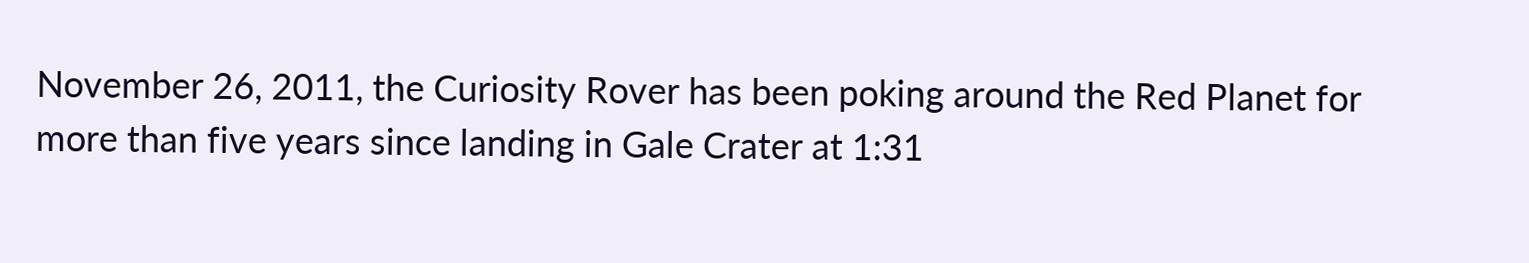November 26, 2011, the Curiosity Rover has been poking around the Red Planet for more than five years since landing in Gale Crater at 1:31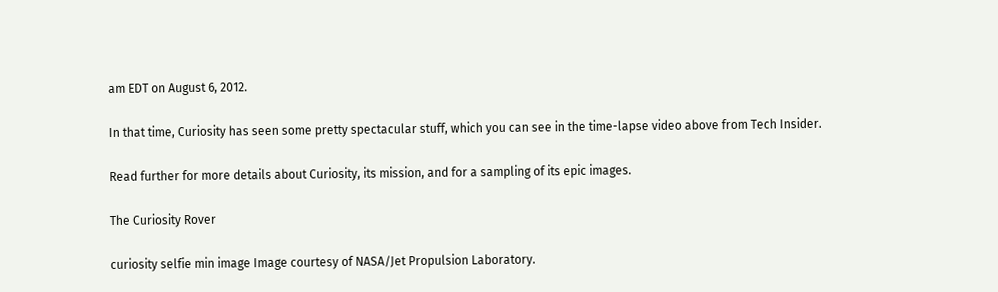am EDT on August 6, 2012.

In that time, Curiosity has seen some pretty spectacular stuff, which you can see in the time-lapse video above from Tech Insider.

Read further for more details about Curiosity, its mission, and for a sampling of its epic images.

The Curiosity Rover

curiosity selfie min image Image courtesy of NASA/Jet Propulsion Laboratory.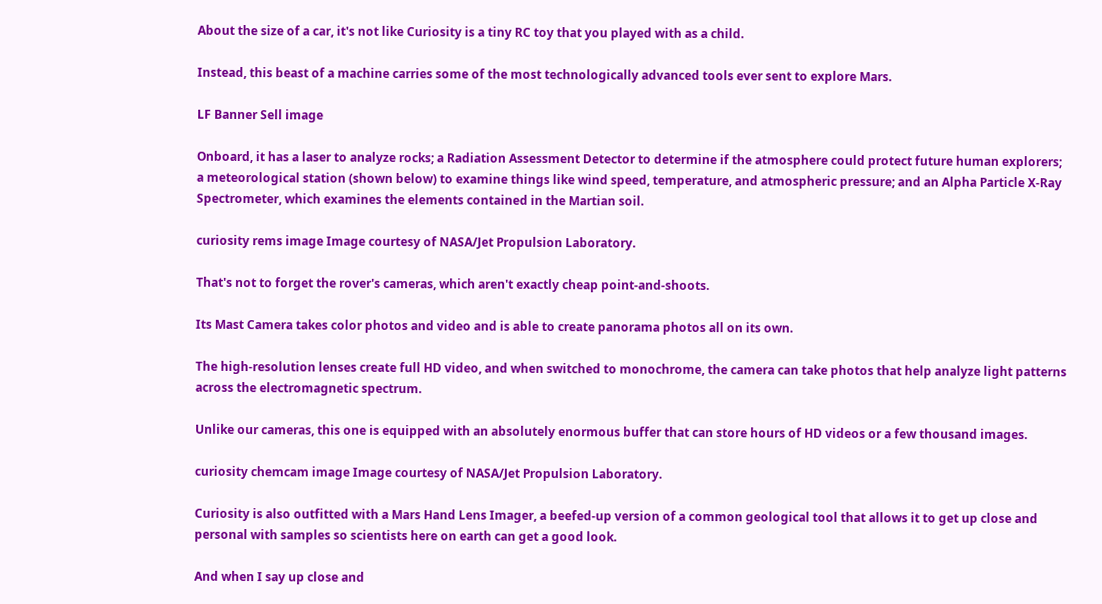About the size of a car, it's not like Curiosity is a tiny RC toy that you played with as a child.

Instead, this beast of a machine carries some of the most technologically advanced tools ever sent to explore Mars.

LF Banner Sell image

Onboard, it has a laser to analyze rocks; a Radiation Assessment Detector to determine if the atmosphere could protect future human explorers; a meteorological station (shown below) to examine things like wind speed, temperature, and atmospheric pressure; and an Alpha Particle X-Ray Spectrometer, which examines the elements contained in the Martian soil.

curiosity rems image Image courtesy of NASA/Jet Propulsion Laboratory.

That's not to forget the rover's cameras, which aren't exactly cheap point-and-shoots.

Its Mast Camera takes color photos and video and is able to create panorama photos all on its own.

The high-resolution lenses create full HD video, and when switched to monochrome, the camera can take photos that help analyze light patterns across the electromagnetic spectrum.

Unlike our cameras, this one is equipped with an absolutely enormous buffer that can store hours of HD videos or a few thousand images.

curiosity chemcam image Image courtesy of NASA/Jet Propulsion Laboratory.

Curiosity is also outfitted with a Mars Hand Lens Imager, a beefed-up version of a common geological tool that allows it to get up close and personal with samples so scientists here on earth can get a good look.

And when I say up close and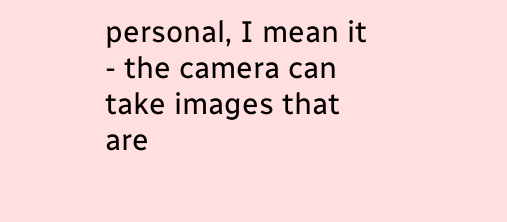personal, I mean it - the camera can take images that are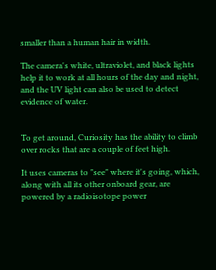smaller than a human hair in width.

The camera's white, ultraviolet, and black lights help it to work at all hours of the day and night, and the UV light can also be used to detect evidence of water.


To get around, Curiosity has the ability to climb over rocks that are a couple of feet high.

It uses cameras to "see" where it's going, which, along with all its other onboard gear, are powered by a radioisotope power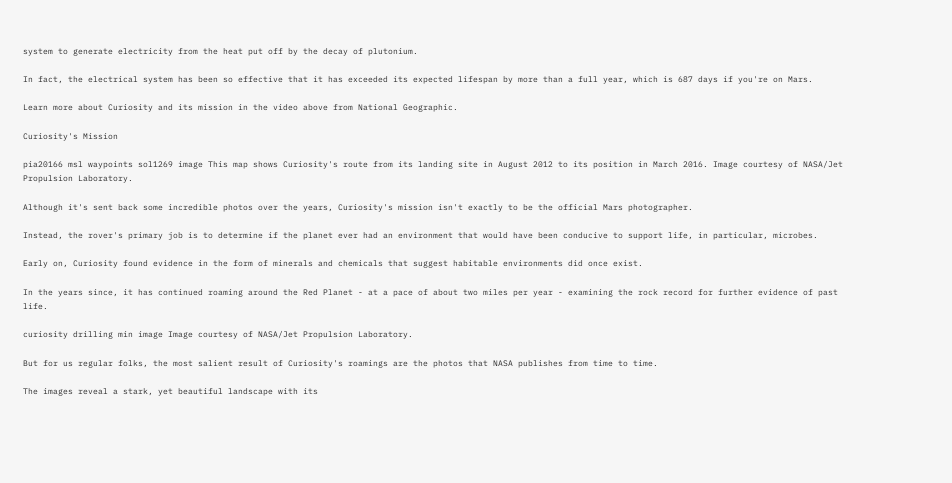system to generate electricity from the heat put off by the decay of plutonium.

In fact, the electrical system has been so effective that it has exceeded its expected lifespan by more than a full year, which is 687 days if you're on Mars.

Learn more about Curiosity and its mission in the video above from National Geographic.

Curiosity's Mission

pia20166 msl waypoints sol1269 image This map shows Curiosity's route from its landing site in August 2012 to its position in March 2016. Image courtesy of NASA/Jet Propulsion Laboratory.

Although it's sent back some incredible photos over the years, Curiosity's mission isn't exactly to be the official Mars photographer.

Instead, the rover's primary job is to determine if the planet ever had an environment that would have been conducive to support life, in particular, microbes.

Early on, Curiosity found evidence in the form of minerals and chemicals that suggest habitable environments did once exist.

In the years since, it has continued roaming around the Red Planet - at a pace of about two miles per year - examining the rock record for further evidence of past life.

curiosity drilling min image Image courtesy of NASA/Jet Propulsion Laboratory.

But for us regular folks, the most salient result of Curiosity's roamings are the photos that NASA publishes from time to time.

The images reveal a stark, yet beautiful landscape with its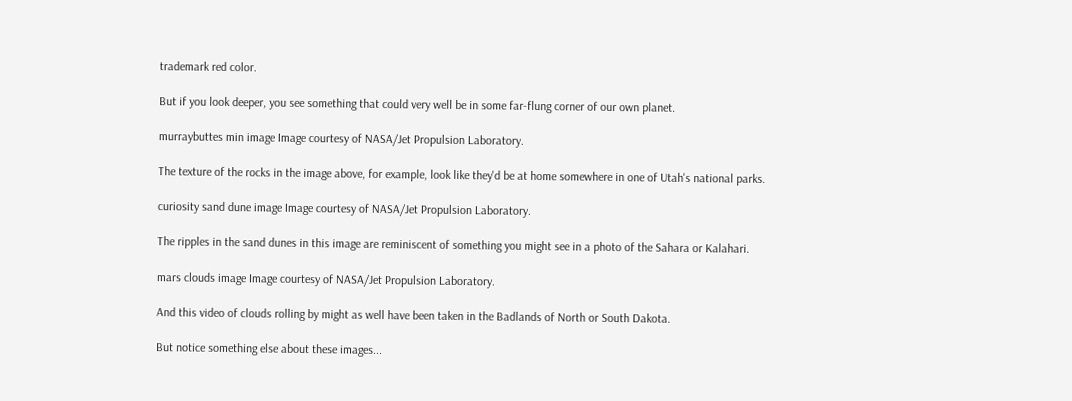trademark red color.

But if you look deeper, you see something that could very well be in some far-flung corner of our own planet.

murraybuttes min image Image courtesy of NASA/Jet Propulsion Laboratory.

The texture of the rocks in the image above, for example, look like they'd be at home somewhere in one of Utah's national parks.

curiosity sand dune image Image courtesy of NASA/Jet Propulsion Laboratory.

The ripples in the sand dunes in this image are reminiscent of something you might see in a photo of the Sahara or Kalahari.

mars clouds image Image courtesy of NASA/Jet Propulsion Laboratory.

And this video of clouds rolling by might as well have been taken in the Badlands of North or South Dakota.

But notice something else about these images...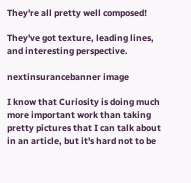They're all pretty well composed!

They've got texture, leading lines, and interesting perspective.

nextinsurancebanner image

I know that Curiosity is doing much more important work than taking pretty pictures that I can talk about in an article, but it's hard not to be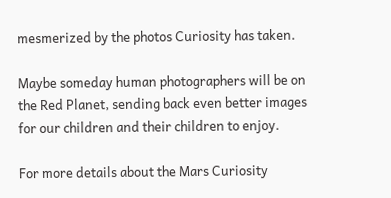mesmerized by the photos Curiosity has taken.

Maybe someday human photographers will be on the Red Planet, sending back even better images for our children and their children to enjoy.

For more details about the Mars Curiosity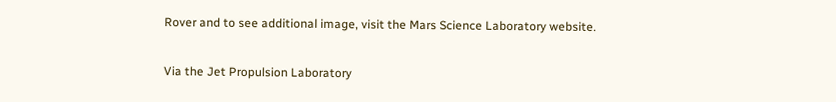Rover and to see additional image, visit the Mars Science Laboratory website.

Via the Jet Propulsion Laboratory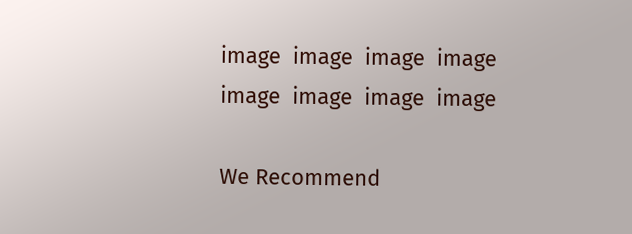image  image  image  image  image  image  image  image

We Recommend